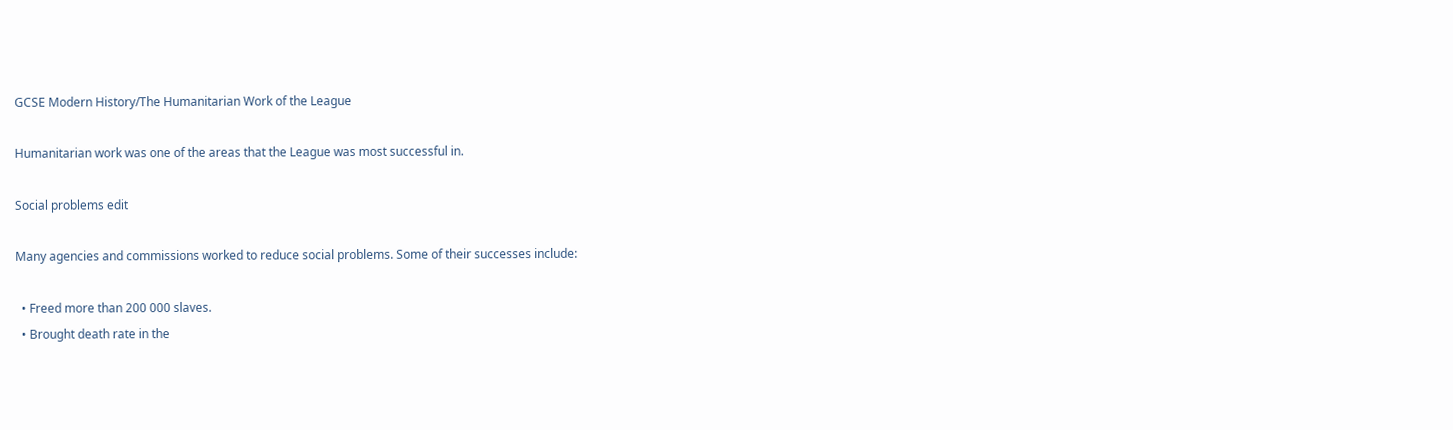GCSE Modern History/The Humanitarian Work of the League

Humanitarian work was one of the areas that the League was most successful in.

Social problems edit

Many agencies and commissions worked to reduce social problems. Some of their successes include:

  • Freed more than 200 000 slaves.
  • Brought death rate in the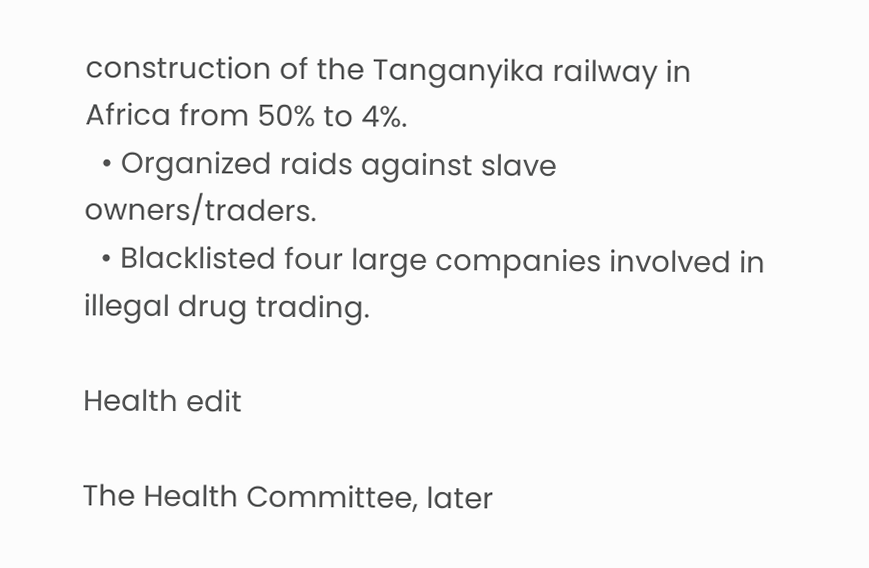construction of the Tanganyika railway in Africa from 50% to 4%.
  • Organized raids against slave owners/traders.
  • Blacklisted four large companies involved in illegal drug trading.

Health edit

The Health Committee, later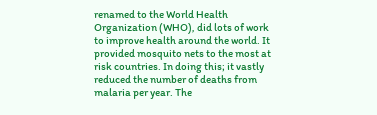renamed to the World Health Organization (WHO), did lots of work to improve health around the world. It provided mosquito nets to the most at risk countries. In doing this; it vastly reduced the number of deaths from malaria per year. The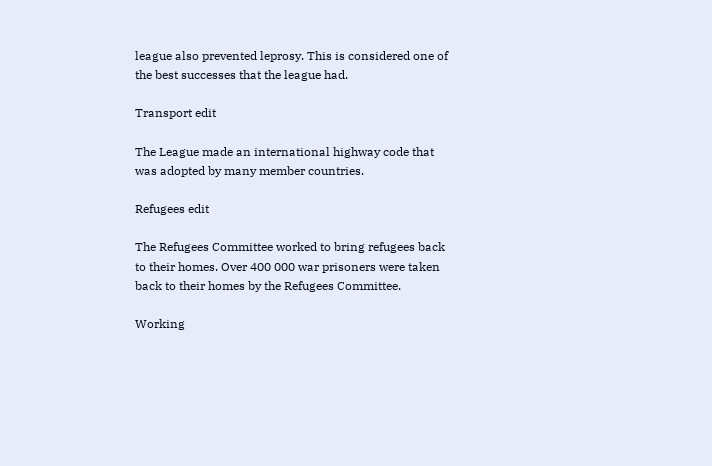league also prevented leprosy. This is considered one of the best successes that the league had.

Transport edit

The League made an international highway code that was adopted by many member countries.

Refugees edit

The Refugees Committee worked to bring refugees back to their homes. Over 400 000 war prisoners were taken back to their homes by the Refugees Committee.

Working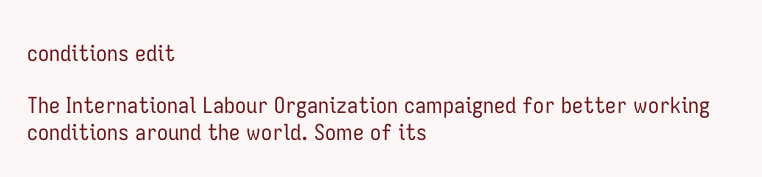conditions edit

The International Labour Organization campaigned for better working conditions around the world. Some of its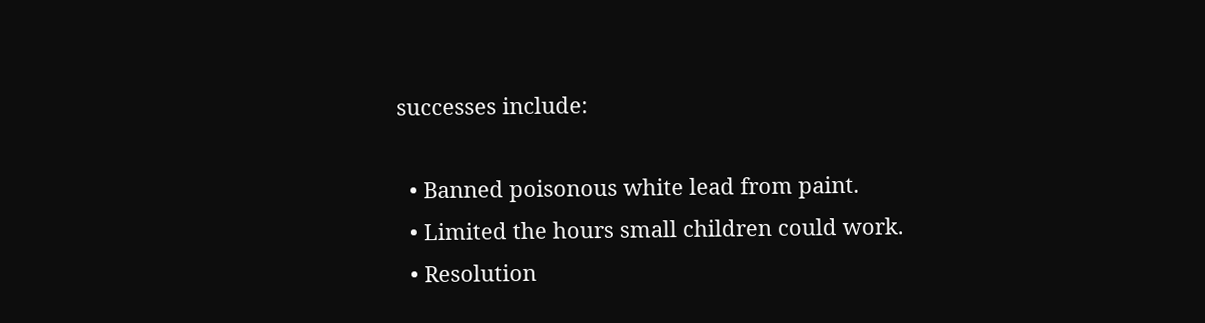successes include:

  • Banned poisonous white lead from paint.
  • Limited the hours small children could work.
  • Resolution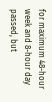for maximum 48-hour week and 8-hour day passed, but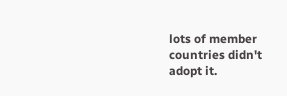lots of member countries didn't adopt it.